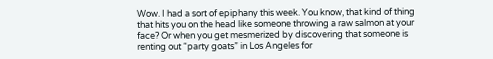Wow. I had a sort of epiphany this week. You know, that kind of thing that hits you on the head like someone throwing a raw salmon at your face? Or when you get mesmerized by discovering that someone is renting out “party goats” in Los Angeles for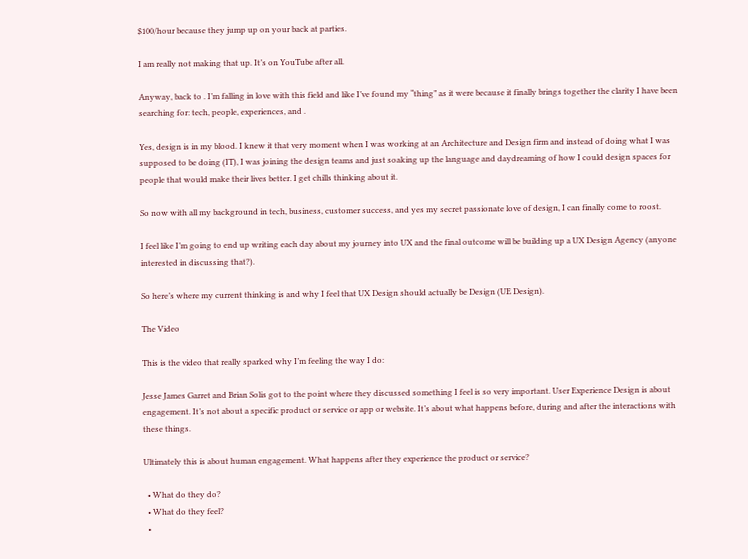$100/hour because they jump up on your back at parties.

I am really not making that up. It’s on YouTube after all.

Anyway, back to . I’m falling in love with this field and like I’ve found my “thing” as it were because it finally brings together the clarity I have been searching for: tech, people, experiences, and .

Yes, design is in my blood. I knew it that very moment when I was working at an Architecture and Design firm and instead of doing what I was supposed to be doing (IT), I was joining the design teams and just soaking up the language and daydreaming of how I could design spaces for people that would make their lives better. I get chills thinking about it.

So now with all my background in tech, business, customer success, and yes my secret passionate love of design, I can finally come to roost.

I feel like I’m going to end up writing each day about my journey into UX and the final outcome will be building up a UX Design Agency (anyone interested in discussing that?).

So here’s where my current thinking is and why I feel that UX Design should actually be Design (UE Design).

The Video

This is the video that really sparked why I’m feeling the way I do:

Jesse James Garret and Brian Solis got to the point where they discussed something I feel is so very important. User Experience Design is about engagement. It’s not about a specific product or service or app or website. It’s about what happens before, during and after the interactions with these things.

Ultimately this is about human engagement. What happens after they experience the product or service?

  • What do they do?
  • What do they feel?
  •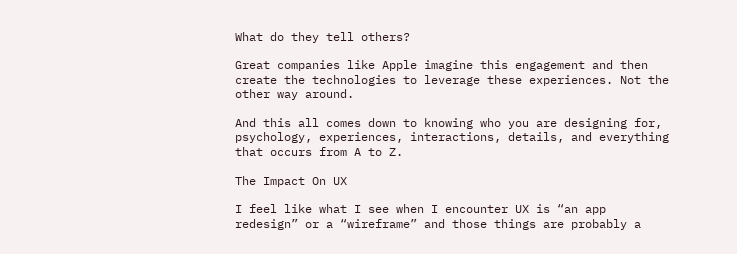What do they tell others?

Great companies like Apple imagine this engagement and then create the technologies to leverage these experiences. Not the other way around.

And this all comes down to knowing who you are designing for, psychology, experiences, interactions, details, and everything that occurs from A to Z.

The Impact On UX

I feel like what I see when I encounter UX is “an app redesign” or a “wireframe” and those things are probably a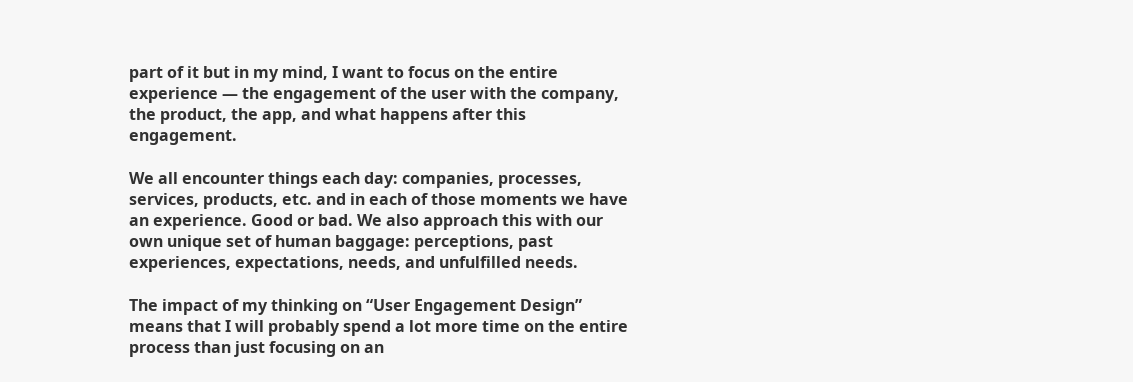part of it but in my mind, I want to focus on the entire experience — the engagement of the user with the company, the product, the app, and what happens after this engagement.

We all encounter things each day: companies, processes, services, products, etc. and in each of those moments we have an experience. Good or bad. We also approach this with our own unique set of human baggage: perceptions, past experiences, expectations, needs, and unfulfilled needs.

The impact of my thinking on “User Engagement Design” means that I will probably spend a lot more time on the entire process than just focusing on an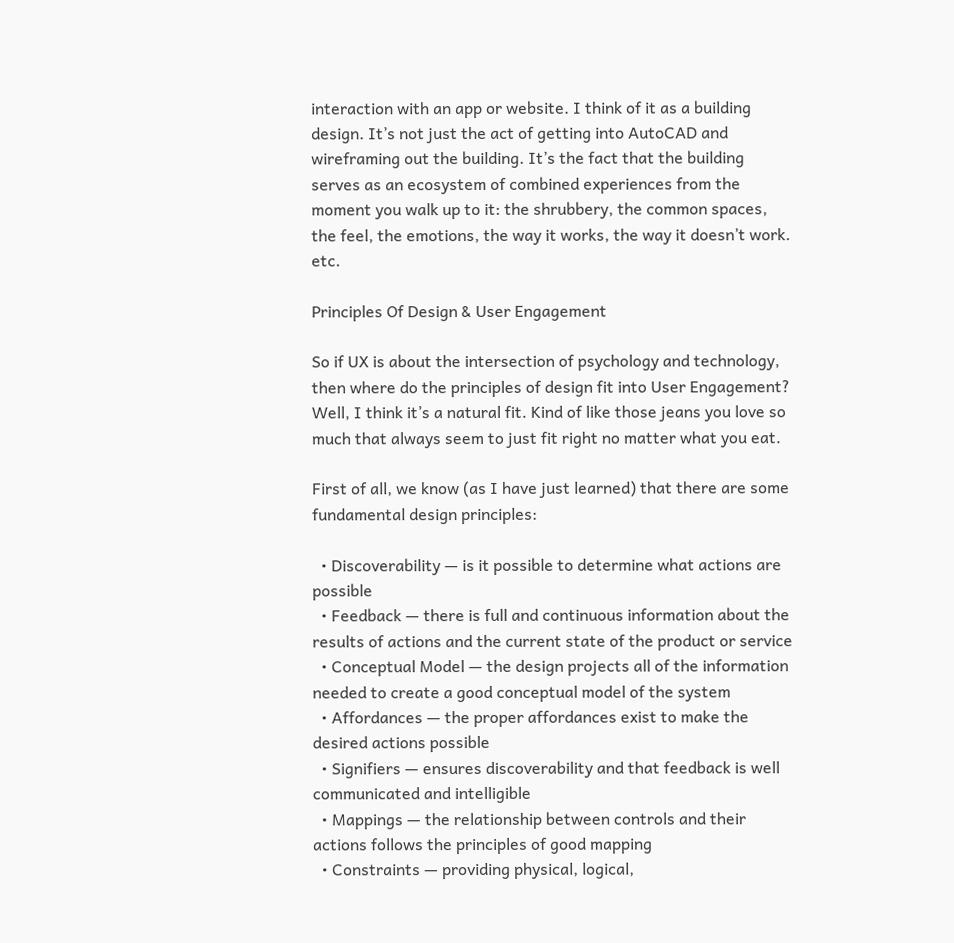interaction with an app or website. I think of it as a building design. It’s not just the act of getting into AutoCAD and wireframing out the building. It’s the fact that the building serves as an ecosystem of combined experiences from the moment you walk up to it: the shrubbery, the common spaces, the feel, the emotions, the way it works, the way it doesn’t work. etc.

Principles Of Design & User Engagement

So if UX is about the intersection of psychology and technology, then where do the principles of design fit into User Engagement? Well, I think it’s a natural fit. Kind of like those jeans you love so much that always seem to just fit right no matter what you eat.

First of all, we know (as I have just learned) that there are some fundamental design principles:

  • Discoverability — is it possible to determine what actions are possible
  • Feedback — there is full and continuous information about the results of actions and the current state of the product or service
  • Conceptual Model — the design projects all of the information needed to create a good conceptual model of the system
  • Affordances — the proper affordances exist to make the desired actions possible
  • Signifiers — ensures discoverability and that feedback is well communicated and intelligible
  • Mappings — the relationship between controls and their actions follows the principles of good mapping
  • Constraints — providing physical, logical,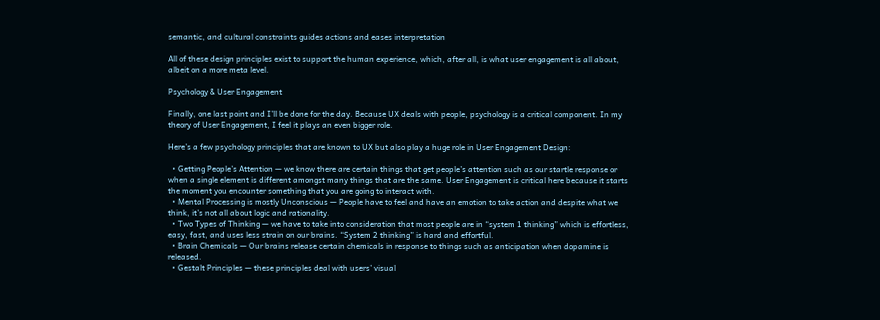semantic, and cultural constraints guides actions and eases interpretation

All of these design principles exist to support the human experience, which, after all, is what user engagement is all about, albeit on a more meta level.

Psychology & User Engagement

Finally, one last point and I’ll be done for the day. Because UX deals with people, psychology is a critical component. In my theory of User Engagement, I feel it plays an even bigger role.

Here’s a few psychology principles that are known to UX but also play a huge role in User Engagement Design:

  • Getting People’s Attention — we know there are certain things that get people’s attention such as our startle response or when a single element is different amongst many things that are the same. User Engagement is critical here because it starts the moment you encounter something that you are going to interact with.
  • Mental Processing is mostly Unconscious — People have to feel and have an emotion to take action and despite what we think, it’s not all about logic and rationality.
  • Two Types of Thinking — we have to take into consideration that most people are in “system 1 thinking” which is effortless, easy, fast, and uses less strain on our brains. “System 2 thinking” is hard and effortful.
  • Brain Chemicals — Our brains release certain chemicals in response to things such as anticipation when dopamine is released.
  • Gestalt Principles — these principles deal with users’ visual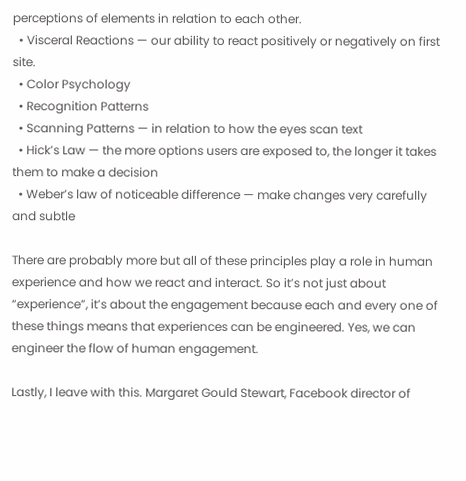perceptions of elements in relation to each other.
  • Visceral Reactions — our ability to react positively or negatively on first site.
  • Color Psychology
  • Recognition Patterns
  • Scanning Patterns — in relation to how the eyes scan text
  • Hick’s Law — the more options users are exposed to, the longer it takes them to make a decision
  • Weber’s law of noticeable difference — make changes very carefully and subtle

There are probably more but all of these principles play a role in human experience and how we react and interact. So it’s not just about “experience”, it’s about the engagement because each and every one of these things means that experiences can be engineered. Yes, we can engineer the flow of human engagement.

Lastly, I leave with this. Margaret Gould Stewart, Facebook director of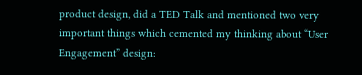product design, did a TED Talk and mentioned two very important things which cemented my thinking about “User Engagement” design: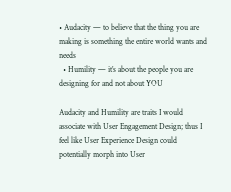• Audacity — to believe that the thing you are making is something the entire world wants and needs
  • Humility — it’s about the people you are designing for and not about YOU

Audacity and Humility are traits I would associate with User Engagement Design; thus I feel like User Experience Design could potentially morph into User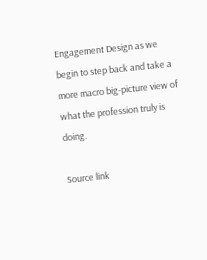Engagement Design as we begin to step back and take a more macro big-picture view of what the profession truly is doing.

Source link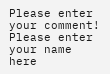Please enter your comment!
Please enter your name here